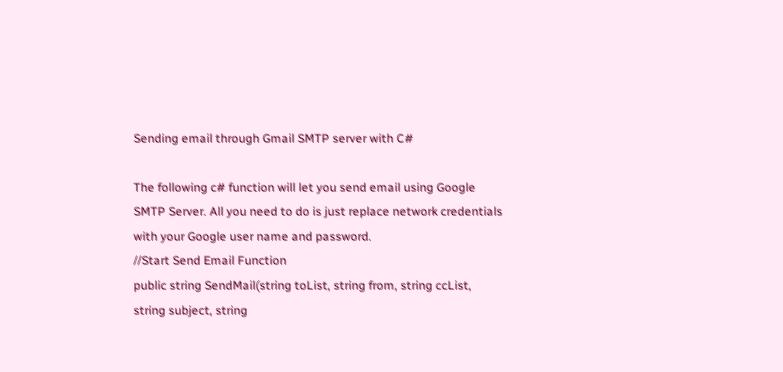Sending email through Gmail SMTP server with C#

The following c# function will let you send email using Google SMTP Server. All you need to do is just replace network credentials with your Google user name and password.
//Start Send Email Function
public string SendMail(string toList, string from, string ccList, string subject, string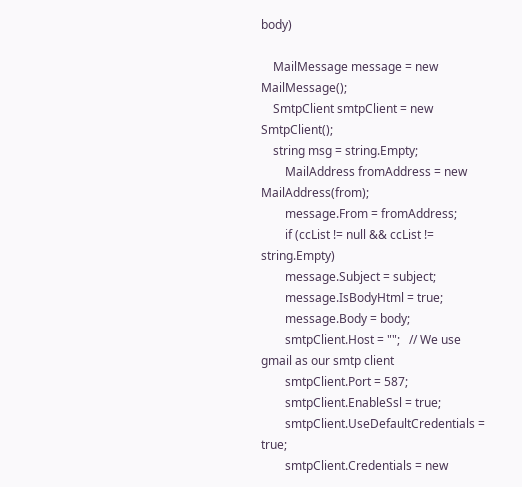body)

    MailMessage message = new MailMessage();
    SmtpClient smtpClient = new SmtpClient();
    string msg = string.Empty;
        MailAddress fromAddress = new MailAddress(from);
        message.From = fromAddress;
        if (ccList != null && ccList != string.Empty)
        message.Subject = subject;
        message.IsBodyHtml = true;
        message.Body = body;
        smtpClient.Host = "";   // We use gmail as our smtp client
        smtpClient.Port = 587;
        smtpClient.EnableSsl = true;
        smtpClient.UseDefaultCredentials = true;
        smtpClient.Credentials = new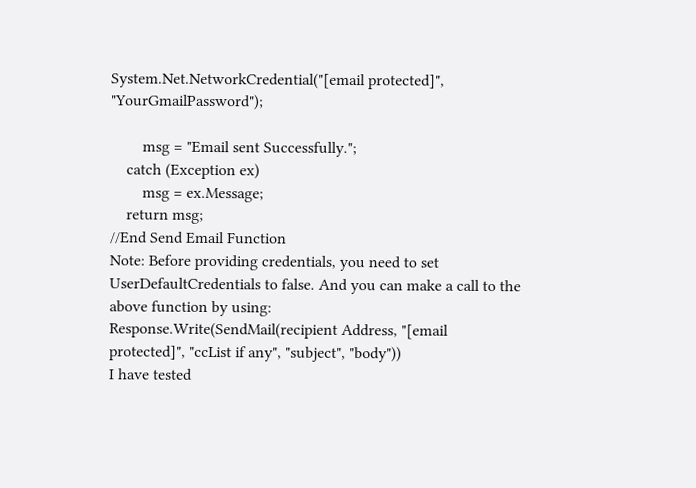System.Net.NetworkCredential("[email protected]", "YourGmailPassword");

        msg = "Email sent Successfully.";
    catch (Exception ex)
        msg = ex.Message;
    return msg;
//End Send Email Function
Note: Before providing credentials, you need to set UserDefaultCredentials to false. And you can make a call to the above function by using:
Response.Write(SendMail(recipient Address, "[email protected]", "ccList if any", "subject", "body"))
I have tested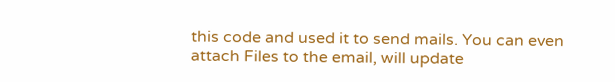this code and used it to send mails. You can even attach Files to the email, will update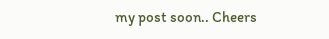my post soon.. Cheers